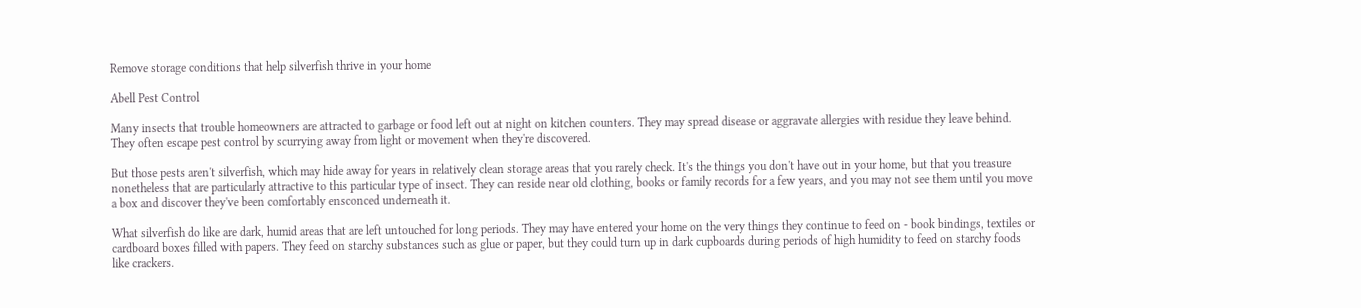Remove storage conditions that help silverfish thrive in your home

Abell Pest Control

Many insects that trouble homeowners are attracted to garbage or food left out at night on kitchen counters. They may spread disease or aggravate allergies with residue they leave behind. They often escape pest control by scurrying away from light or movement when they're discovered.

But those pests aren't silverfish, which may hide away for years in relatively clean storage areas that you rarely check. It's the things you don't have out in your home, but that you treasure nonetheless that are particularly attractive to this particular type of insect. They can reside near old clothing, books or family records for a few years, and you may not see them until you move a box and discover they've been comfortably ensconced underneath it.

What silverfish do like are dark, humid areas that are left untouched for long periods. They may have entered your home on the very things they continue to feed on - book bindings, textiles or cardboard boxes filled with papers. They feed on starchy substances such as glue or paper, but they could turn up in dark cupboards during periods of high humidity to feed on starchy foods like crackers.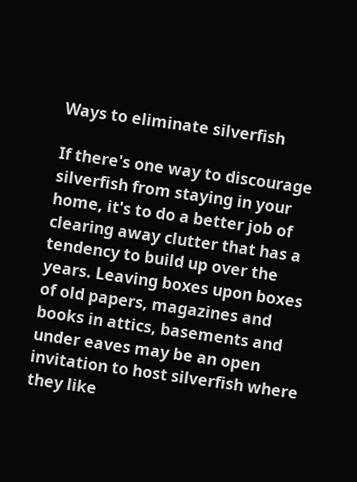Ways to eliminate silverfish

If there's one way to discourage silverfish from staying in your home, it's to do a better job of clearing away clutter that has a tendency to build up over the years. Leaving boxes upon boxes of old papers, magazines and books in attics, basements and under eaves may be an open invitation to host silverfish where they like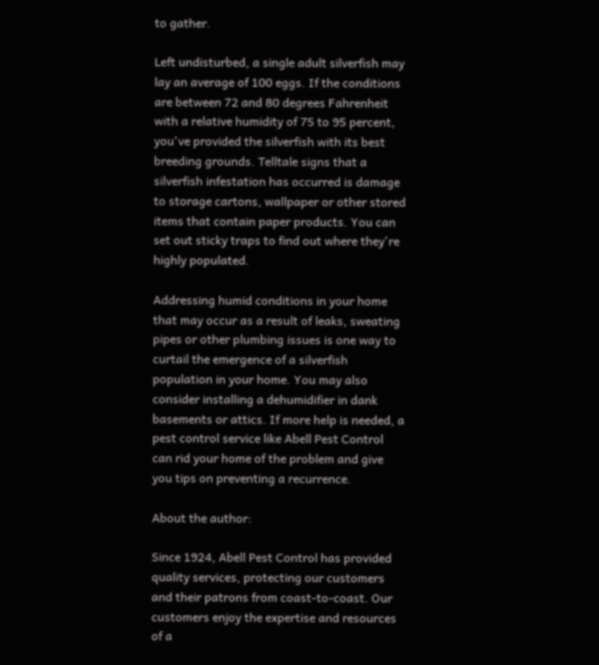to gather.

Left undisturbed, a single adult silverfish may lay an average of 100 eggs. If the conditions are between 72 and 80 degrees Fahrenheit with a relative humidity of 75 to 95 percent, you've provided the silverfish with its best breeding grounds. Telltale signs that a silverfish infestation has occurred is damage to storage cartons, wallpaper or other stored items that contain paper products. You can set out sticky traps to find out where they're highly populated.

Addressing humid conditions in your home that may occur as a result of leaks, sweating pipes or other plumbing issues is one way to curtail the emergence of a silverfish population in your home. You may also consider installing a dehumidifier in dank basements or attics. If more help is needed, a pest control service like Abell Pest Control can rid your home of the problem and give you tips on preventing a recurrence.

About the author:

Since 1924, Abell Pest Control has provided quality services, protecting our customers and their patrons from coast-to-coast. Our customers enjoy the expertise and resources of a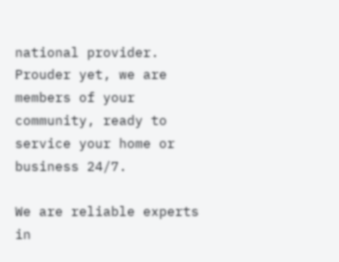national provider. Prouder yet, we are members of your community, ready to service your home or business 24/7.

We are reliable experts in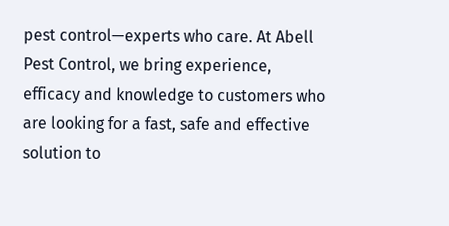pest control—experts who care. At Abell Pest Control, we bring experience, efficacy and knowledge to customers who are looking for a fast, safe and effective solution to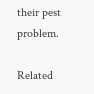their pest problem.

Related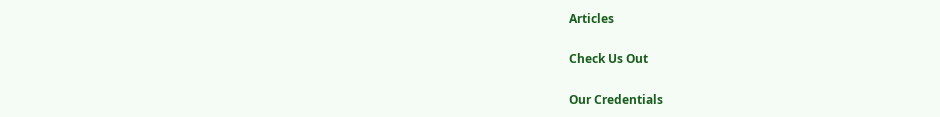Articles

Check Us Out

Our Credentials